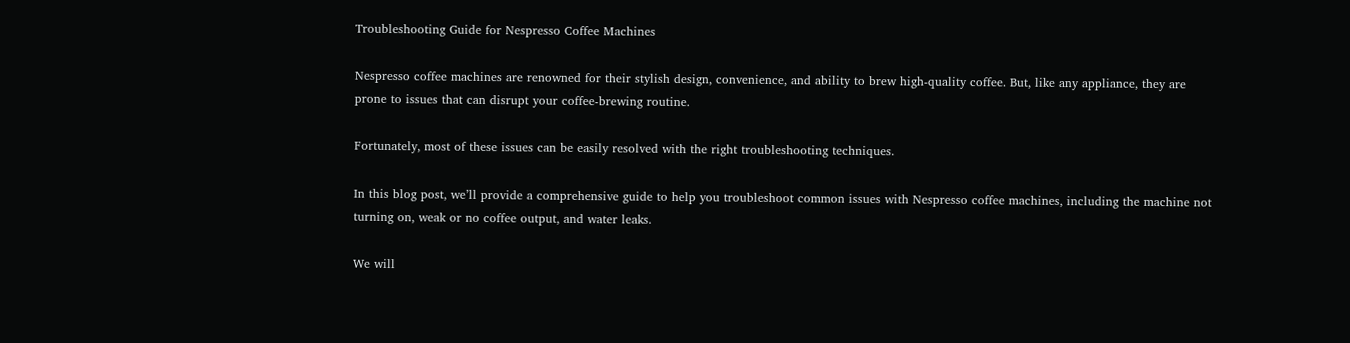Troubleshooting Guide for Nespresso Coffee Machines

Nespresso coffee machines are renowned for their stylish design, convenience, and ability to brew high-quality coffee. But, like any appliance, they are prone to issues that can disrupt your coffee-brewing routine.

Fortunately, most of these issues can be easily resolved with the right troubleshooting techniques.

In this blog post, we’ll provide a comprehensive guide to help you troubleshoot common issues with Nespresso coffee machines, including the machine not turning on, weak or no coffee output, and water leaks.

We will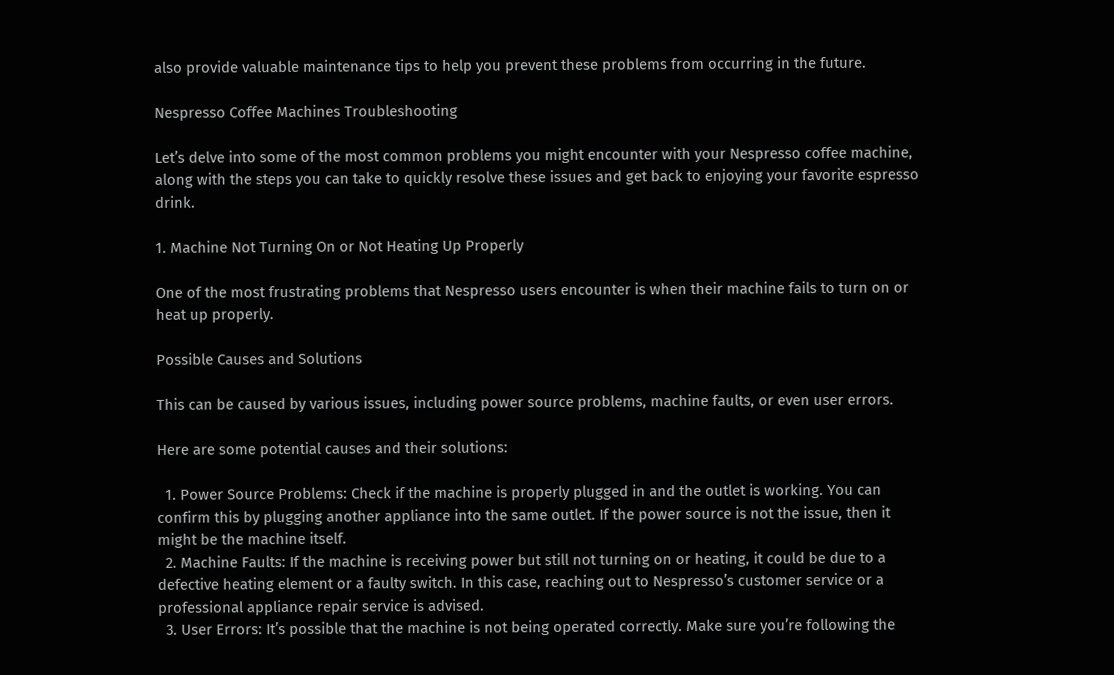also provide valuable maintenance tips to help you prevent these problems from occurring in the future.

Nespresso Coffee Machines Troubleshooting

Let’s delve into some of the most common problems you might encounter with your Nespresso coffee machine, along with the steps you can take to quickly resolve these issues and get back to enjoying your favorite espresso drink.

1. Machine Not Turning On or Not Heating Up Properly

One of the most frustrating problems that Nespresso users encounter is when their machine fails to turn on or heat up properly.

Possible Causes and Solutions

This can be caused by various issues, including power source problems, machine faults, or even user errors.

Here are some potential causes and their solutions:

  1. Power Source Problems: Check if the machine is properly plugged in and the outlet is working. You can confirm this by plugging another appliance into the same outlet. If the power source is not the issue, then it might be the machine itself.
  2. Machine Faults: If the machine is receiving power but still not turning on or heating, it could be due to a defective heating element or a faulty switch. In this case, reaching out to Nespresso’s customer service or a professional appliance repair service is advised.
  3. User Errors: It’s possible that the machine is not being operated correctly. Make sure you’re following the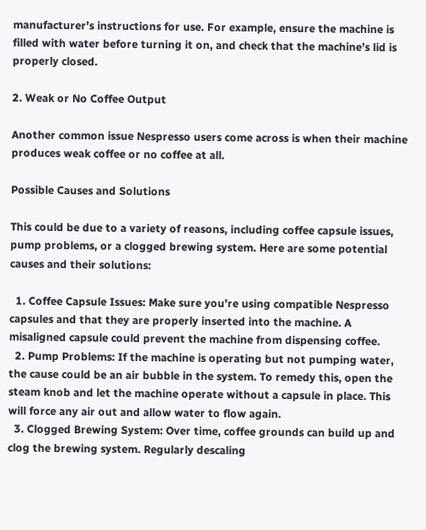manufacturer’s instructions for use. For example, ensure the machine is filled with water before turning it on, and check that the machine’s lid is properly closed.

2. Weak or No Coffee Output

Another common issue Nespresso users come across is when their machine produces weak coffee or no coffee at all.

Possible Causes and Solutions

This could be due to a variety of reasons, including coffee capsule issues, pump problems, or a clogged brewing system. Here are some potential causes and their solutions:

  1. Coffee Capsule Issues: Make sure you’re using compatible Nespresso capsules and that they are properly inserted into the machine. A misaligned capsule could prevent the machine from dispensing coffee.
  2. Pump Problems: If the machine is operating but not pumping water, the cause could be an air bubble in the system. To remedy this, open the steam knob and let the machine operate without a capsule in place. This will force any air out and allow water to flow again.
  3. Clogged Brewing System: Over time, coffee grounds can build up and clog the brewing system. Regularly descaling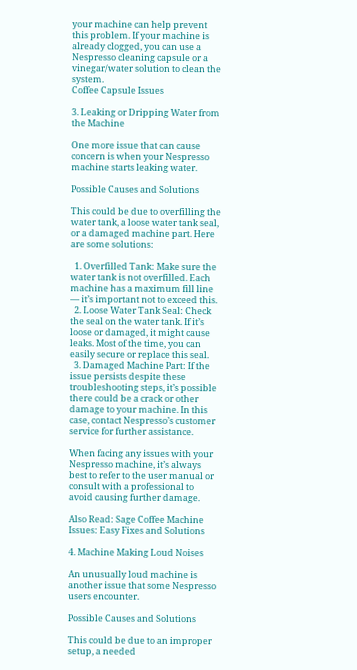your machine can help prevent this problem. If your machine is already clogged, you can use a Nespresso cleaning capsule or a vinegar/water solution to clean the system.
Coffee Capsule Issues

3. Leaking or Dripping Water from the Machine

One more issue that can cause concern is when your Nespresso machine starts leaking water.

Possible Causes and Solutions

This could be due to overfilling the water tank, a loose water tank seal, or a damaged machine part. Here are some solutions:

  1. Overfilled Tank: Make sure the water tank is not overfilled. Each machine has a maximum fill line — it’s important not to exceed this.
  2. Loose Water Tank Seal: Check the seal on the water tank. If it’s loose or damaged, it might cause leaks. Most of the time, you can easily secure or replace this seal.
  3. Damaged Machine Part: If the issue persists despite these troubleshooting steps, it’s possible there could be a crack or other damage to your machine. In this case, contact Nespresso’s customer service for further assistance.

When facing any issues with your Nespresso machine, it’s always best to refer to the user manual or consult with a professional to avoid causing further damage.

Also Read: Sage Coffee Machine Issues: Easy Fixes and Solutions

4. Machine Making Loud Noises

An unusually loud machine is another issue that some Nespresso users encounter.

Possible Causes and Solutions

This could be due to an improper setup, a needed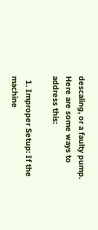descaling, or a faulty pump. Here are some ways to address this:

  1. Improper Setup: If the machine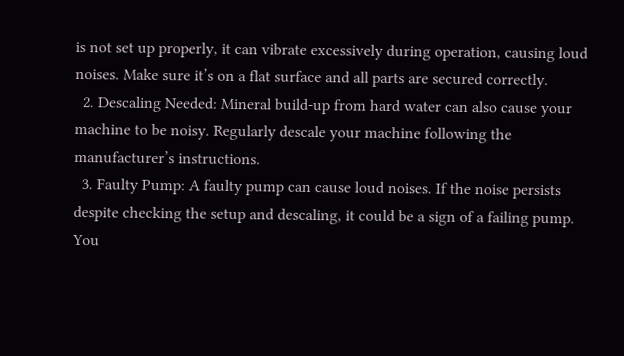is not set up properly, it can vibrate excessively during operation, causing loud noises. Make sure it’s on a flat surface and all parts are secured correctly.
  2. Descaling Needed: Mineral build-up from hard water can also cause your machine to be noisy. Regularly descale your machine following the manufacturer’s instructions.
  3. Faulty Pump: A faulty pump can cause loud noises. If the noise persists despite checking the setup and descaling, it could be a sign of a failing pump. You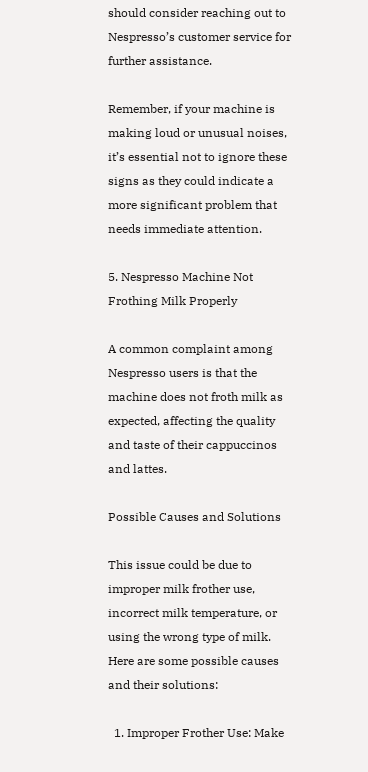should consider reaching out to Nespresso’s customer service for further assistance.

Remember, if your machine is making loud or unusual noises, it’s essential not to ignore these signs as they could indicate a more significant problem that needs immediate attention.

5. Nespresso Machine Not Frothing Milk Properly

A common complaint among Nespresso users is that the machine does not froth milk as expected, affecting the quality and taste of their cappuccinos and lattes.

Possible Causes and Solutions

This issue could be due to improper milk frother use, incorrect milk temperature, or using the wrong type of milk. Here are some possible causes and their solutions:

  1. Improper Frother Use: Make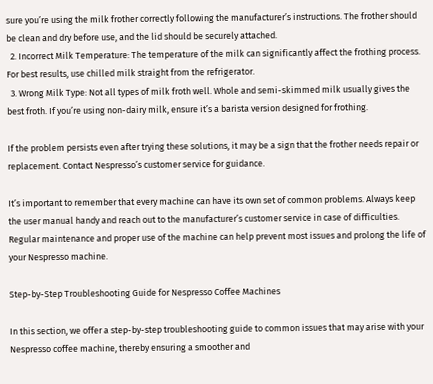sure you’re using the milk frother correctly following the manufacturer’s instructions. The frother should be clean and dry before use, and the lid should be securely attached.
  2. Incorrect Milk Temperature: The temperature of the milk can significantly affect the frothing process. For best results, use chilled milk straight from the refrigerator.
  3. Wrong Milk Type: Not all types of milk froth well. Whole and semi-skimmed milk usually gives the best froth. If you’re using non-dairy milk, ensure it’s a barista version designed for frothing.

If the problem persists even after trying these solutions, it may be a sign that the frother needs repair or replacement. Contact Nespresso’s customer service for guidance.

It’s important to remember that every machine can have its own set of common problems. Always keep the user manual handy and reach out to the manufacturer’s customer service in case of difficulties. Regular maintenance and proper use of the machine can help prevent most issues and prolong the life of your Nespresso machine.

Step-by-Step Troubleshooting Guide for Nespresso Coffee Machines

In this section, we offer a step-by-step troubleshooting guide to common issues that may arise with your Nespresso coffee machine, thereby ensuring a smoother and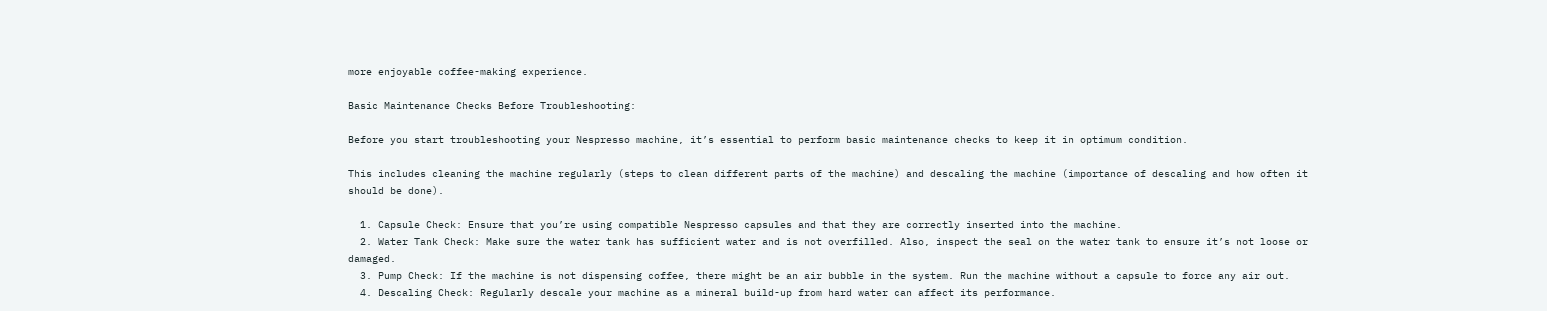more enjoyable coffee-making experience.

Basic Maintenance Checks Before Troubleshooting:

Before you start troubleshooting your Nespresso machine, it’s essential to perform basic maintenance checks to keep it in optimum condition.

This includes cleaning the machine regularly (steps to clean different parts of the machine) and descaling the machine (importance of descaling and how often it should be done).

  1. Capsule Check: Ensure that you’re using compatible Nespresso capsules and that they are correctly inserted into the machine.
  2. Water Tank Check: Make sure the water tank has sufficient water and is not overfilled. Also, inspect the seal on the water tank to ensure it’s not loose or damaged.
  3. Pump Check: If the machine is not dispensing coffee, there might be an air bubble in the system. Run the machine without a capsule to force any air out.
  4. Descaling Check: Regularly descale your machine as a mineral build-up from hard water can affect its performance.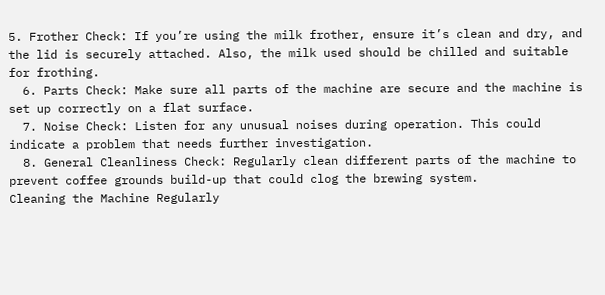5. Frother Check: If you’re using the milk frother, ensure it’s clean and dry, and the lid is securely attached. Also, the milk used should be chilled and suitable for frothing.
  6. Parts Check: Make sure all parts of the machine are secure and the machine is set up correctly on a flat surface.
  7. Noise Check: Listen for any unusual noises during operation. This could indicate a problem that needs further investigation.
  8. General Cleanliness Check: Regularly clean different parts of the machine to prevent coffee grounds build-up that could clog the brewing system.
Cleaning the Machine Regularly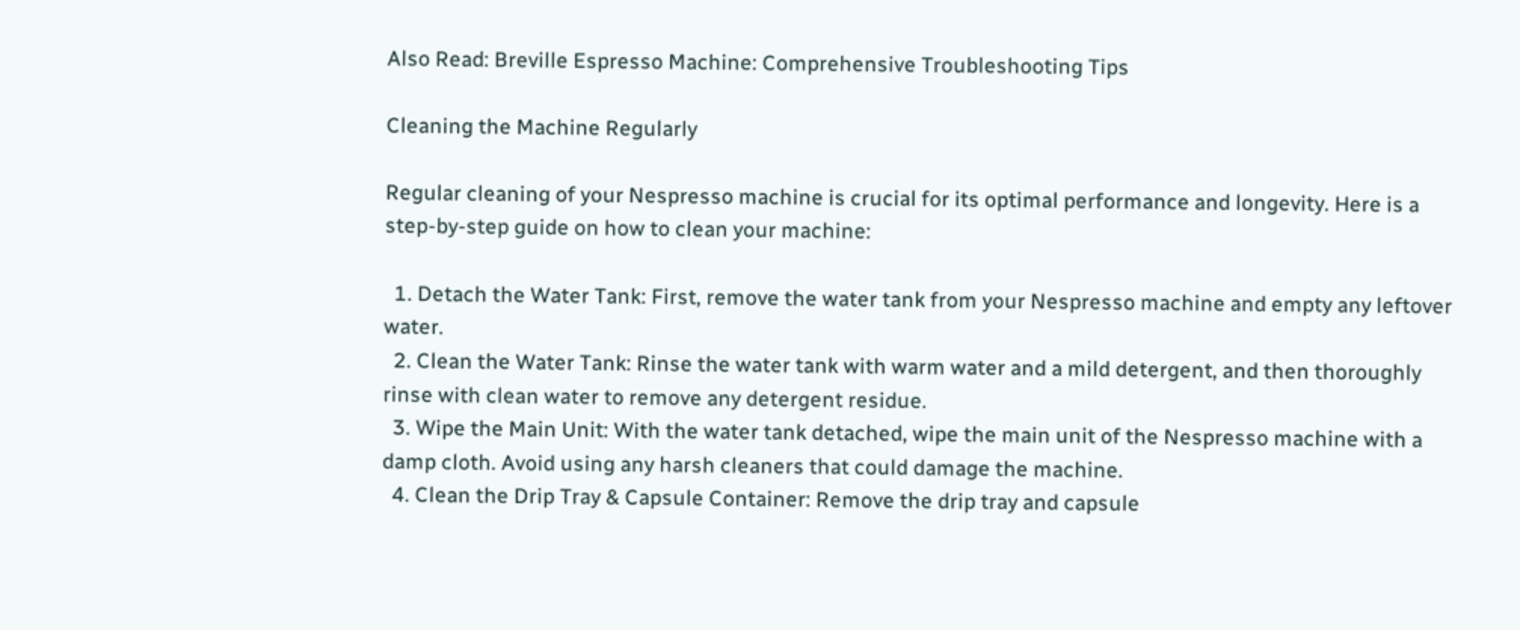Also Read: Breville Espresso Machine: Comprehensive Troubleshooting Tips

Cleaning the Machine Regularly

Regular cleaning of your Nespresso machine is crucial for its optimal performance and longevity. Here is a step-by-step guide on how to clean your machine:

  1. Detach the Water Tank: First, remove the water tank from your Nespresso machine and empty any leftover water.
  2. Clean the Water Tank: Rinse the water tank with warm water and a mild detergent, and then thoroughly rinse with clean water to remove any detergent residue.
  3. Wipe the Main Unit: With the water tank detached, wipe the main unit of the Nespresso machine with a damp cloth. Avoid using any harsh cleaners that could damage the machine.
  4. Clean the Drip Tray & Capsule Container: Remove the drip tray and capsule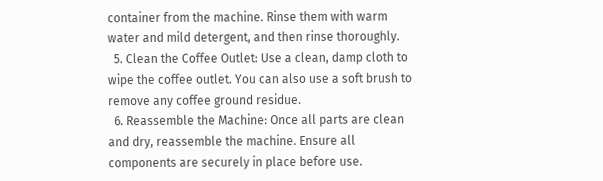container from the machine. Rinse them with warm water and mild detergent, and then rinse thoroughly.
  5. Clean the Coffee Outlet: Use a clean, damp cloth to wipe the coffee outlet. You can also use a soft brush to remove any coffee ground residue.
  6. Reassemble the Machine: Once all parts are clean and dry, reassemble the machine. Ensure all components are securely in place before use.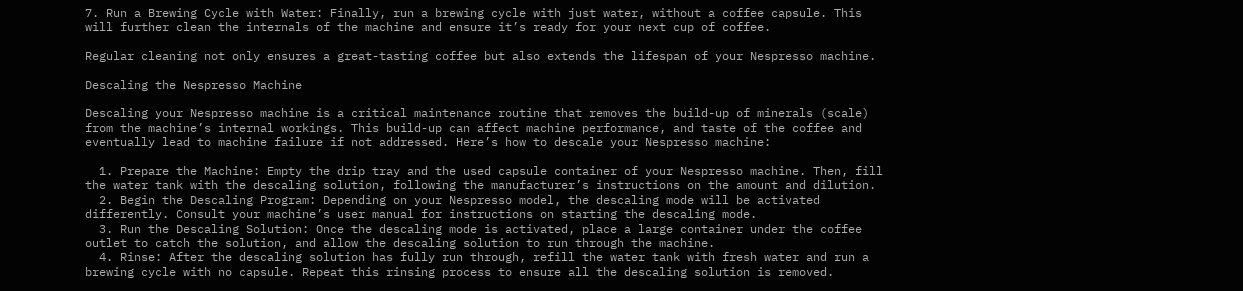7. Run a Brewing Cycle with Water: Finally, run a brewing cycle with just water, without a coffee capsule. This will further clean the internals of the machine and ensure it’s ready for your next cup of coffee.

Regular cleaning not only ensures a great-tasting coffee but also extends the lifespan of your Nespresso machine.

Descaling the Nespresso Machine

Descaling your Nespresso machine is a critical maintenance routine that removes the build-up of minerals (scale) from the machine’s internal workings. This build-up can affect machine performance, and taste of the coffee and eventually lead to machine failure if not addressed. Here’s how to descale your Nespresso machine:

  1. Prepare the Machine: Empty the drip tray and the used capsule container of your Nespresso machine. Then, fill the water tank with the descaling solution, following the manufacturer’s instructions on the amount and dilution.
  2. Begin the Descaling Program: Depending on your Nespresso model, the descaling mode will be activated differently. Consult your machine’s user manual for instructions on starting the descaling mode.
  3. Run the Descaling Solution: Once the descaling mode is activated, place a large container under the coffee outlet to catch the solution, and allow the descaling solution to run through the machine.
  4. Rinse: After the descaling solution has fully run through, refill the water tank with fresh water and run a brewing cycle with no capsule. Repeat this rinsing process to ensure all the descaling solution is removed.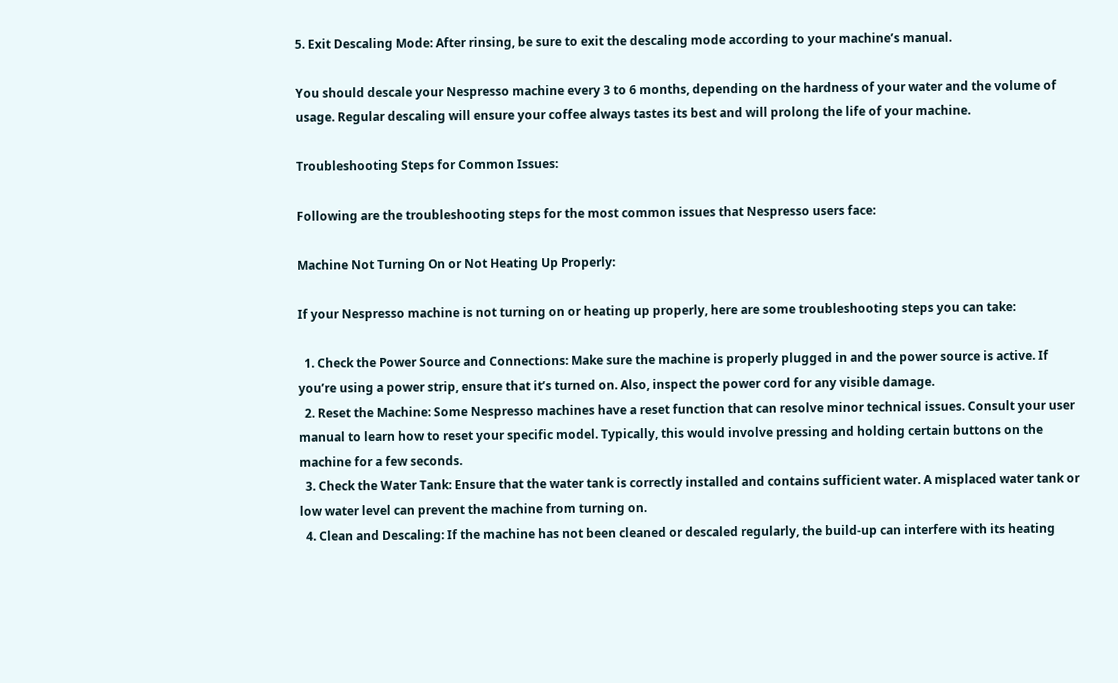5. Exit Descaling Mode: After rinsing, be sure to exit the descaling mode according to your machine’s manual.

You should descale your Nespresso machine every 3 to 6 months, depending on the hardness of your water and the volume of usage. Regular descaling will ensure your coffee always tastes its best and will prolong the life of your machine.

Troubleshooting Steps for Common Issues:

Following are the troubleshooting steps for the most common issues that Nespresso users face:

Machine Not Turning On or Not Heating Up Properly:

If your Nespresso machine is not turning on or heating up properly, here are some troubleshooting steps you can take:

  1. Check the Power Source and Connections: Make sure the machine is properly plugged in and the power source is active. If you’re using a power strip, ensure that it’s turned on. Also, inspect the power cord for any visible damage.
  2. Reset the Machine: Some Nespresso machines have a reset function that can resolve minor technical issues. Consult your user manual to learn how to reset your specific model. Typically, this would involve pressing and holding certain buttons on the machine for a few seconds.
  3. Check the Water Tank: Ensure that the water tank is correctly installed and contains sufficient water. A misplaced water tank or low water level can prevent the machine from turning on.
  4. Clean and Descaling: If the machine has not been cleaned or descaled regularly, the build-up can interfere with its heating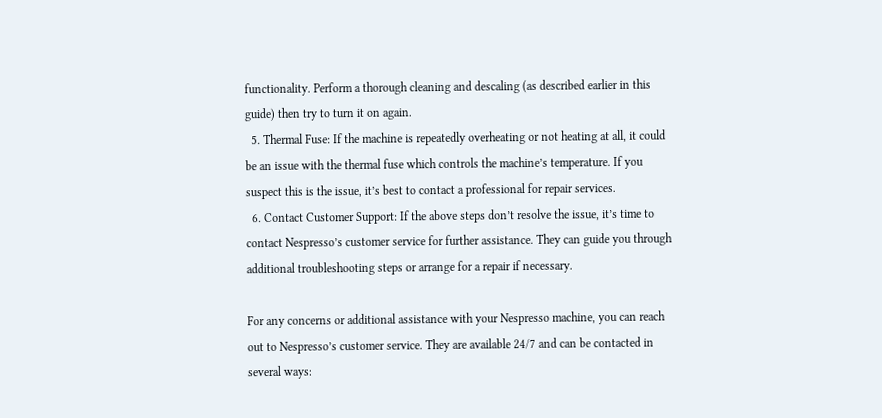functionality. Perform a thorough cleaning and descaling (as described earlier in this guide) then try to turn it on again.
  5. Thermal Fuse: If the machine is repeatedly overheating or not heating at all, it could be an issue with the thermal fuse which controls the machine’s temperature. If you suspect this is the issue, it’s best to contact a professional for repair services.
  6. Contact Customer Support: If the above steps don’t resolve the issue, it’s time to contact Nespresso’s customer service for further assistance. They can guide you through additional troubleshooting steps or arrange for a repair if necessary.

For any concerns or additional assistance with your Nespresso machine, you can reach out to Nespresso’s customer service. They are available 24/7 and can be contacted in several ways: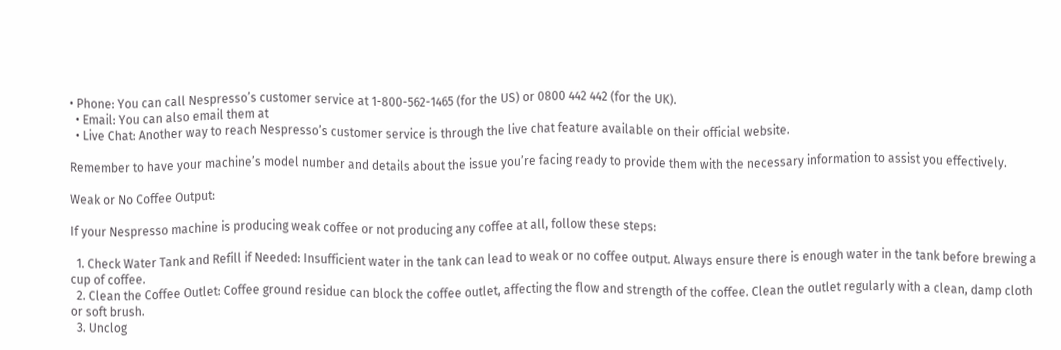• Phone: You can call Nespresso’s customer service at 1-800-562-1465 (for the US) or 0800 442 442 (for the UK).
  • Email: You can also email them at
  • Live Chat: Another way to reach Nespresso’s customer service is through the live chat feature available on their official website.

Remember to have your machine’s model number and details about the issue you’re facing ready to provide them with the necessary information to assist you effectively.

Weak or No Coffee Output:

If your Nespresso machine is producing weak coffee or not producing any coffee at all, follow these steps:

  1. Check Water Tank and Refill if Needed: Insufficient water in the tank can lead to weak or no coffee output. Always ensure there is enough water in the tank before brewing a cup of coffee.
  2. Clean the Coffee Outlet: Coffee ground residue can block the coffee outlet, affecting the flow and strength of the coffee. Clean the outlet regularly with a clean, damp cloth or soft brush.
  3. Unclog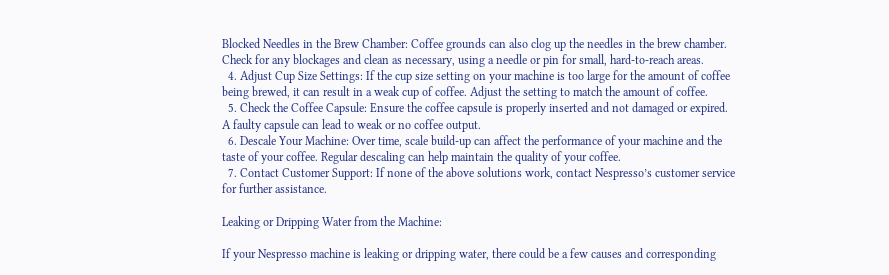Blocked Needles in the Brew Chamber: Coffee grounds can also clog up the needles in the brew chamber. Check for any blockages and clean as necessary, using a needle or pin for small, hard-to-reach areas.
  4. Adjust Cup Size Settings: If the cup size setting on your machine is too large for the amount of coffee being brewed, it can result in a weak cup of coffee. Adjust the setting to match the amount of coffee.
  5. Check the Coffee Capsule: Ensure the coffee capsule is properly inserted and not damaged or expired. A faulty capsule can lead to weak or no coffee output.
  6. Descale Your Machine: Over time, scale build-up can affect the performance of your machine and the taste of your coffee. Regular descaling can help maintain the quality of your coffee.
  7. Contact Customer Support: If none of the above solutions work, contact Nespresso’s customer service for further assistance.

Leaking or Dripping Water from the Machine:

If your Nespresso machine is leaking or dripping water, there could be a few causes and corresponding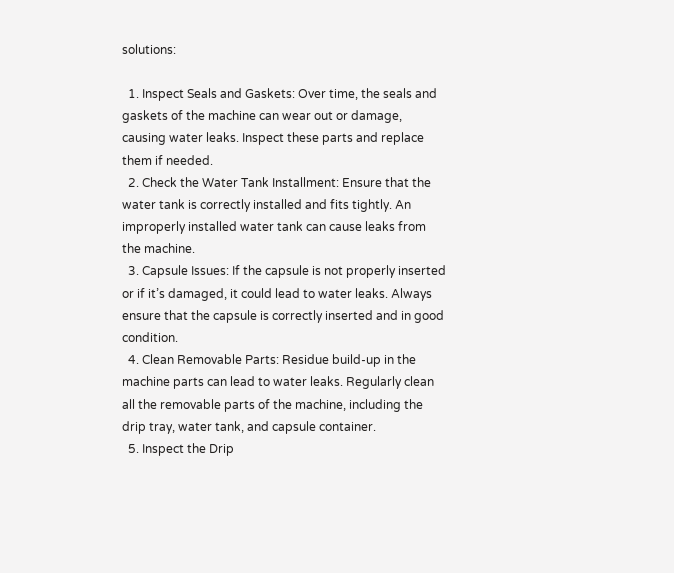solutions:

  1. Inspect Seals and Gaskets: Over time, the seals and gaskets of the machine can wear out or damage, causing water leaks. Inspect these parts and replace them if needed.
  2. Check the Water Tank Installment: Ensure that the water tank is correctly installed and fits tightly. An improperly installed water tank can cause leaks from the machine.
  3. Capsule Issues: If the capsule is not properly inserted or if it’s damaged, it could lead to water leaks. Always ensure that the capsule is correctly inserted and in good condition.
  4. Clean Removable Parts: Residue build-up in the machine parts can lead to water leaks. Regularly clean all the removable parts of the machine, including the drip tray, water tank, and capsule container.
  5. Inspect the Drip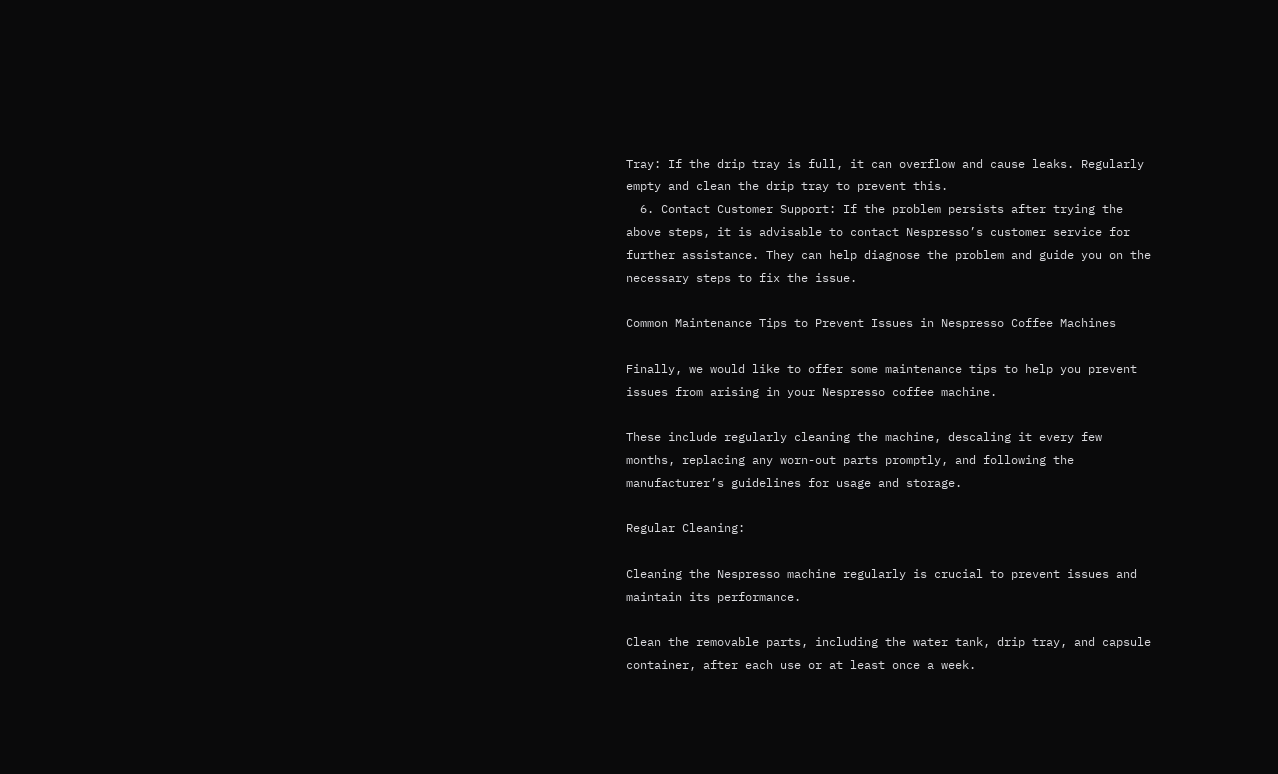Tray: If the drip tray is full, it can overflow and cause leaks. Regularly empty and clean the drip tray to prevent this.
  6. Contact Customer Support: If the problem persists after trying the above steps, it is advisable to contact Nespresso’s customer service for further assistance. They can help diagnose the problem and guide you on the necessary steps to fix the issue.

Common Maintenance Tips to Prevent Issues in Nespresso Coffee Machines

Finally, we would like to offer some maintenance tips to help you prevent issues from arising in your Nespresso coffee machine.

These include regularly cleaning the machine, descaling it every few months, replacing any worn-out parts promptly, and following the manufacturer’s guidelines for usage and storage.

Regular Cleaning:

Cleaning the Nespresso machine regularly is crucial to prevent issues and maintain its performance.

Clean the removable parts, including the water tank, drip tray, and capsule container, after each use or at least once a week.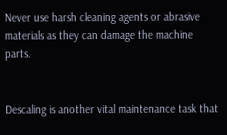Never use harsh cleaning agents or abrasive materials as they can damage the machine parts.


Descaling is another vital maintenance task that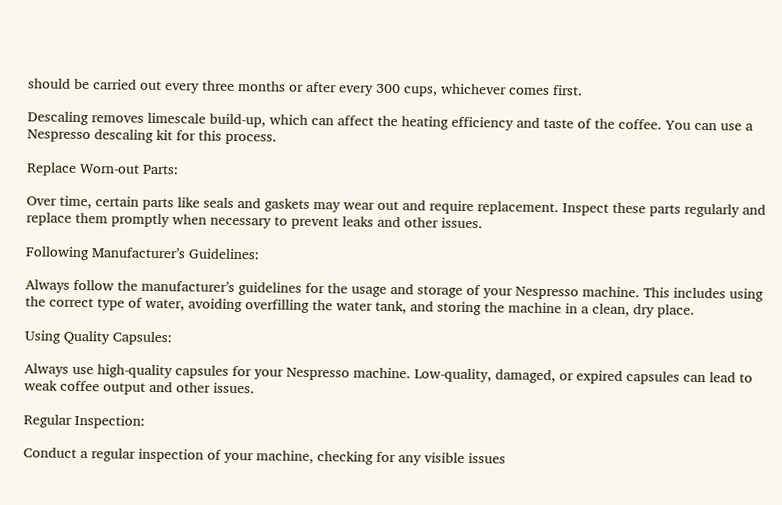should be carried out every three months or after every 300 cups, whichever comes first.

Descaling removes limescale build-up, which can affect the heating efficiency and taste of the coffee. You can use a Nespresso descaling kit for this process.

Replace Worn-out Parts:

Over time, certain parts like seals and gaskets may wear out and require replacement. Inspect these parts regularly and replace them promptly when necessary to prevent leaks and other issues.

Following Manufacturer’s Guidelines:

Always follow the manufacturer’s guidelines for the usage and storage of your Nespresso machine. This includes using the correct type of water, avoiding overfilling the water tank, and storing the machine in a clean, dry place.

Using Quality Capsules:

Always use high-quality capsules for your Nespresso machine. Low-quality, damaged, or expired capsules can lead to weak coffee output and other issues.

Regular Inspection:

Conduct a regular inspection of your machine, checking for any visible issues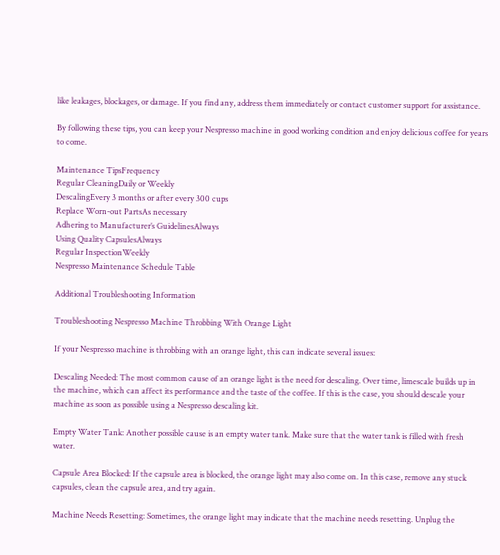like leakages, blockages, or damage. If you find any, address them immediately or contact customer support for assistance.

By following these tips, you can keep your Nespresso machine in good working condition and enjoy delicious coffee for years to come.

Maintenance TipsFrequency
Regular CleaningDaily or Weekly
DescalingEvery 3 months or after every 300 cups
Replace Worn-out PartsAs necessary
Adhering to Manufacturer’s GuidelinesAlways
Using Quality CapsulesAlways
Regular InspectionWeekly
Nespresso Maintenance Schedule Table

Additional Troubleshooting Information

Troubleshooting Nespresso Machine Throbbing With Orange Light

If your Nespresso machine is throbbing with an orange light, this can indicate several issues:

Descaling Needed: The most common cause of an orange light is the need for descaling. Over time, limescale builds up in the machine, which can affect its performance and the taste of the coffee. If this is the case, you should descale your machine as soon as possible using a Nespresso descaling kit.

Empty Water Tank: Another possible cause is an empty water tank. Make sure that the water tank is filled with fresh water.

Capsule Area Blocked: If the capsule area is blocked, the orange light may also come on. In this case, remove any stuck capsules, clean the capsule area, and try again.

Machine Needs Resetting: Sometimes, the orange light may indicate that the machine needs resetting. Unplug the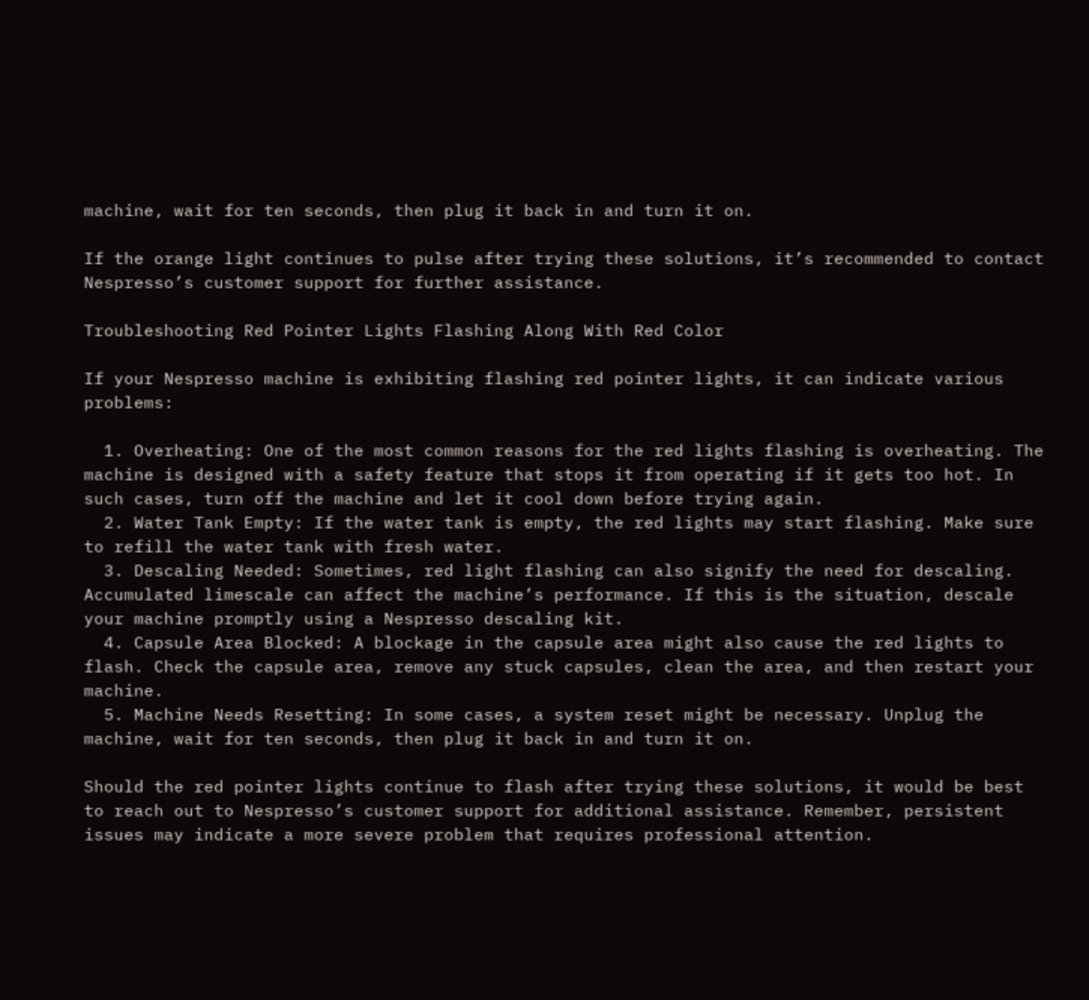machine, wait for ten seconds, then plug it back in and turn it on.

If the orange light continues to pulse after trying these solutions, it’s recommended to contact Nespresso’s customer support for further assistance.

Troubleshooting Red Pointer Lights Flashing Along With Red Color

If your Nespresso machine is exhibiting flashing red pointer lights, it can indicate various problems:

  1. Overheating: One of the most common reasons for the red lights flashing is overheating. The machine is designed with a safety feature that stops it from operating if it gets too hot. In such cases, turn off the machine and let it cool down before trying again.
  2. Water Tank Empty: If the water tank is empty, the red lights may start flashing. Make sure to refill the water tank with fresh water.
  3. Descaling Needed: Sometimes, red light flashing can also signify the need for descaling. Accumulated limescale can affect the machine’s performance. If this is the situation, descale your machine promptly using a Nespresso descaling kit.
  4. Capsule Area Blocked: A blockage in the capsule area might also cause the red lights to flash. Check the capsule area, remove any stuck capsules, clean the area, and then restart your machine.
  5. Machine Needs Resetting: In some cases, a system reset might be necessary. Unplug the machine, wait for ten seconds, then plug it back in and turn it on.

Should the red pointer lights continue to flash after trying these solutions, it would be best to reach out to Nespresso’s customer support for additional assistance. Remember, persistent issues may indicate a more severe problem that requires professional attention.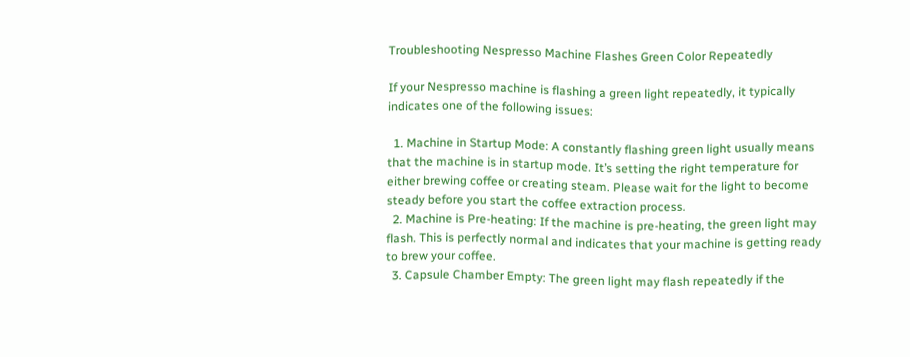Troubleshooting Nespresso Machine Flashes Green Color Repeatedly

If your Nespresso machine is flashing a green light repeatedly, it typically indicates one of the following issues:

  1. Machine in Startup Mode: A constantly flashing green light usually means that the machine is in startup mode. It’s setting the right temperature for either brewing coffee or creating steam. Please wait for the light to become steady before you start the coffee extraction process.
  2. Machine is Pre-heating: If the machine is pre-heating, the green light may flash. This is perfectly normal and indicates that your machine is getting ready to brew your coffee.
  3. Capsule Chamber Empty: The green light may flash repeatedly if the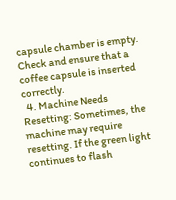capsule chamber is empty. Check and ensure that a coffee capsule is inserted correctly.
  4. Machine Needs Resetting: Sometimes, the machine may require resetting. If the green light continues to flash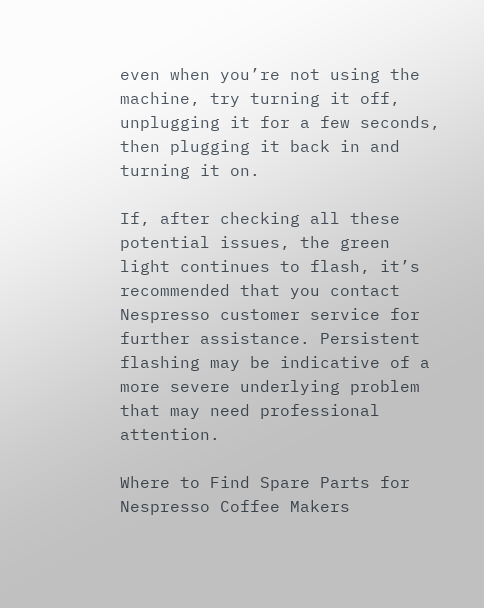even when you’re not using the machine, try turning it off, unplugging it for a few seconds, then plugging it back in and turning it on.

If, after checking all these potential issues, the green light continues to flash, it’s recommended that you contact Nespresso customer service for further assistance. Persistent flashing may be indicative of a more severe underlying problem that may need professional attention.

Where to Find Spare Parts for Nespresso Coffee Makers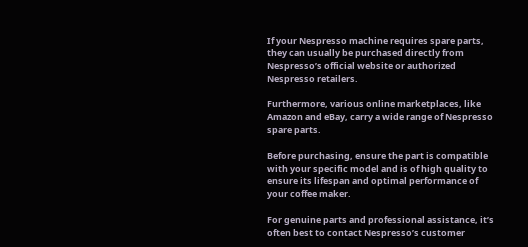If your Nespresso machine requires spare parts, they can usually be purchased directly from Nespresso’s official website or authorized Nespresso retailers.

Furthermore, various online marketplaces, like Amazon and eBay, carry a wide range of Nespresso spare parts.

Before purchasing, ensure the part is compatible with your specific model and is of high quality to ensure its lifespan and optimal performance of your coffee maker.

For genuine parts and professional assistance, it’s often best to contact Nespresso’s customer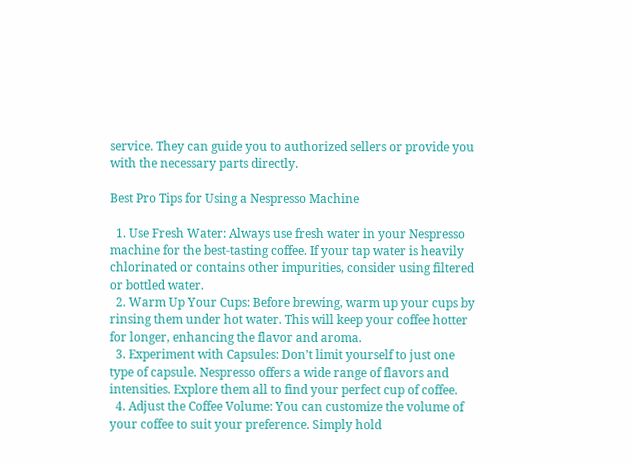service. They can guide you to authorized sellers or provide you with the necessary parts directly.

Best Pro Tips for Using a Nespresso Machine

  1. Use Fresh Water: Always use fresh water in your Nespresso machine for the best-tasting coffee. If your tap water is heavily chlorinated or contains other impurities, consider using filtered or bottled water.
  2. Warm Up Your Cups: Before brewing, warm up your cups by rinsing them under hot water. This will keep your coffee hotter for longer, enhancing the flavor and aroma.
  3. Experiment with Capsules: Don’t limit yourself to just one type of capsule. Nespresso offers a wide range of flavors and intensities. Explore them all to find your perfect cup of coffee.
  4. Adjust the Coffee Volume: You can customize the volume of your coffee to suit your preference. Simply hold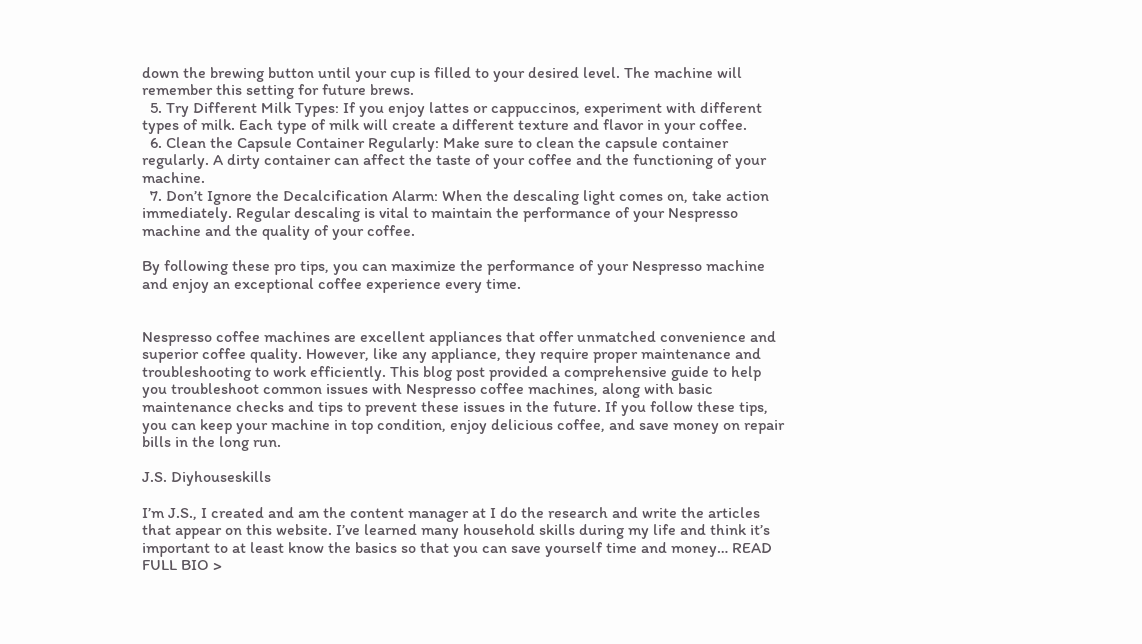down the brewing button until your cup is filled to your desired level. The machine will remember this setting for future brews.
  5. Try Different Milk Types: If you enjoy lattes or cappuccinos, experiment with different types of milk. Each type of milk will create a different texture and flavor in your coffee.
  6. Clean the Capsule Container Regularly: Make sure to clean the capsule container regularly. A dirty container can affect the taste of your coffee and the functioning of your machine.
  7. Don’t Ignore the Decalcification Alarm: When the descaling light comes on, take action immediately. Regular descaling is vital to maintain the performance of your Nespresso machine and the quality of your coffee.

By following these pro tips, you can maximize the performance of your Nespresso machine and enjoy an exceptional coffee experience every time.


Nespresso coffee machines are excellent appliances that offer unmatched convenience and superior coffee quality. However, like any appliance, they require proper maintenance and troubleshooting to work efficiently. This blog post provided a comprehensive guide to help you troubleshoot common issues with Nespresso coffee machines, along with basic maintenance checks and tips to prevent these issues in the future. If you follow these tips, you can keep your machine in top condition, enjoy delicious coffee, and save money on repair bills in the long run.

J.S. Diyhouseskills

I’m J.S., I created and am the content manager at I do the research and write the articles that appear on this website. I’ve learned many household skills during my life and think it’s important to at least know the basics so that you can save yourself time and money… READ FULL BIO >